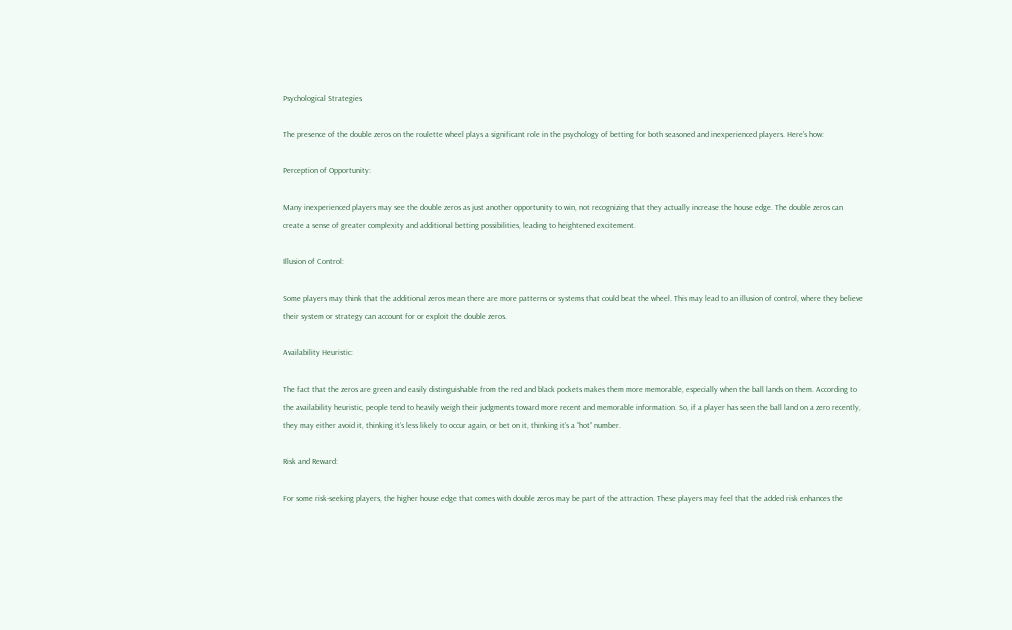Psychological Strategies

The presence of the double zeros on the roulette wheel plays a significant role in the psychology of betting for both seasoned and inexperienced players. Here’s how:

Perception of Opportunity:

Many inexperienced players may see the double zeros as just another opportunity to win, not recognizing that they actually increase the house edge. The double zeros can create a sense of greater complexity and additional betting possibilities, leading to heightened excitement.

Illusion of Control:

Some players may think that the additional zeros mean there are more patterns or systems that could beat the wheel. This may lead to an illusion of control, where they believe their system or strategy can account for or exploit the double zeros.

Availability Heuristic:

The fact that the zeros are green and easily distinguishable from the red and black pockets makes them more memorable, especially when the ball lands on them. According to the availability heuristic, people tend to heavily weigh their judgments toward more recent and memorable information. So, if a player has seen the ball land on a zero recently, they may either avoid it, thinking it’s less likely to occur again, or bet on it, thinking it’s a “hot” number.

Risk and Reward:

For some risk-seeking players, the higher house edge that comes with double zeros may be part of the attraction. These players may feel that the added risk enhances the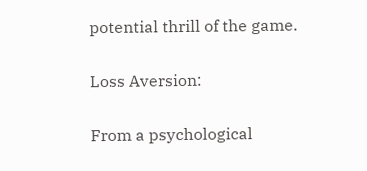potential thrill of the game.

Loss Aversion:

From a psychological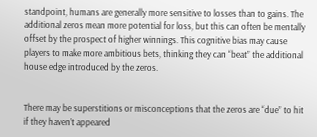standpoint, humans are generally more sensitive to losses than to gains. The additional zeros mean more potential for loss, but this can often be mentally offset by the prospect of higher winnings. This cognitive bias may cause players to make more ambitious bets, thinking they can “beat” the additional house edge introduced by the zeros.


There may be superstitions or misconceptions that the zeros are “due” to hit if they haven’t appeared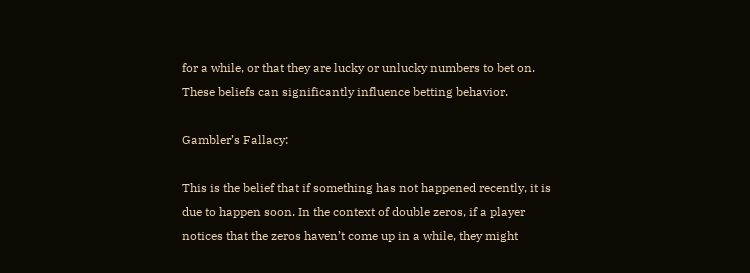for a while, or that they are lucky or unlucky numbers to bet on. These beliefs can significantly influence betting behavior.

Gambler’s Fallacy:

This is the belief that if something has not happened recently, it is due to happen soon. In the context of double zeros, if a player notices that the zeros haven’t come up in a while, they might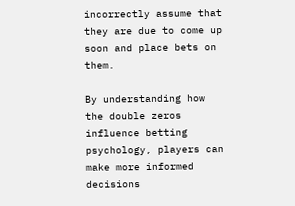incorrectly assume that they are due to come up soon and place bets on them.

By understanding how the double zeros influence betting psychology, players can make more informed decisions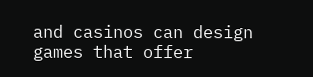and casinos can design games that offer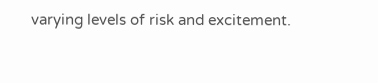varying levels of risk and excitement.